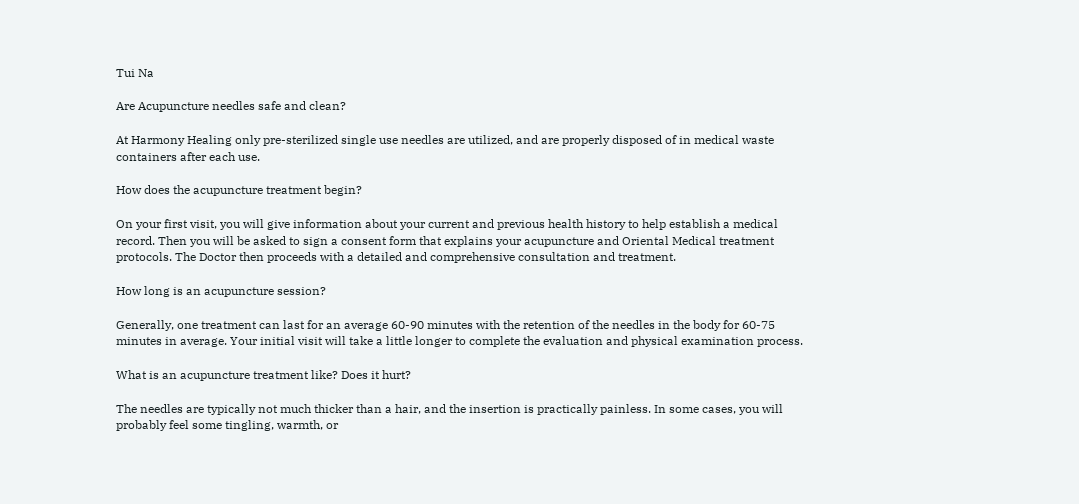Tui Na

Are Acupuncture needles safe and clean?

At Harmony Healing only pre-sterilized single use needles are utilized, and are properly disposed of in medical waste containers after each use.

How does the acupuncture treatment begin?

On your first visit, you will give information about your current and previous health history to help establish a medical record. Then you will be asked to sign a consent form that explains your acupuncture and Oriental Medical treatment protocols. The Doctor then proceeds with a detailed and comprehensive consultation and treatment.

How long is an acupuncture session?

Generally, one treatment can last for an average 60-90 minutes with the retention of the needles in the body for 60-75 minutes in average. Your initial visit will take a little longer to complete the evaluation and physical examination process.

What is an acupuncture treatment like? Does it hurt?

The needles are typically not much thicker than a hair, and the insertion is practically painless. In some cases, you will probably feel some tingling, warmth, or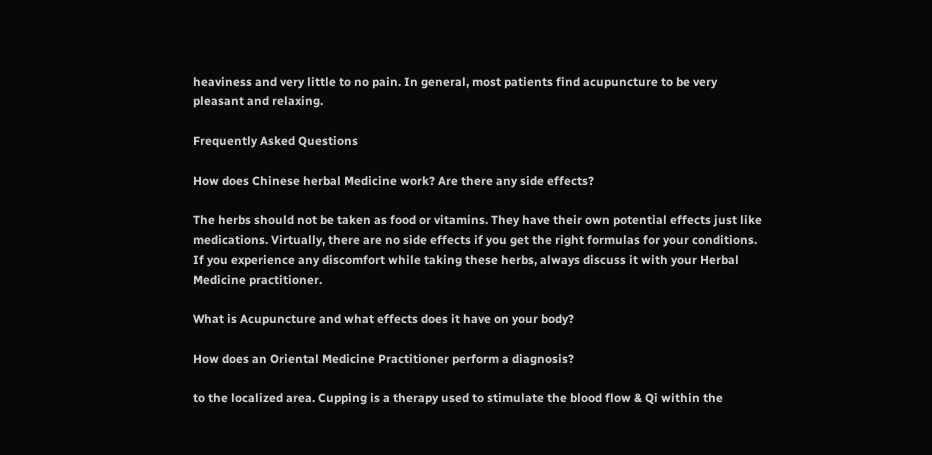heaviness and very little to no pain. In general, most patients find acupuncture to be very pleasant and relaxing.

Frequently Asked Questions

How does Chinese herbal Medicine work? Are there any side effects?

The herbs should not be taken as food or vitamins. They have their own potential effects just like medications. Virtually, there are no side effects if you get the right formulas for your conditions. If you experience any discomfort while taking these herbs, always discuss it with your Herbal Medicine practitioner.

What is Acupuncture and what effects does it have on your body?

How does an Oriental Medicine Practitioner perform a diagnosis?

to the localized area. Cupping is a therapy used to stimulate the blood flow & Qi within the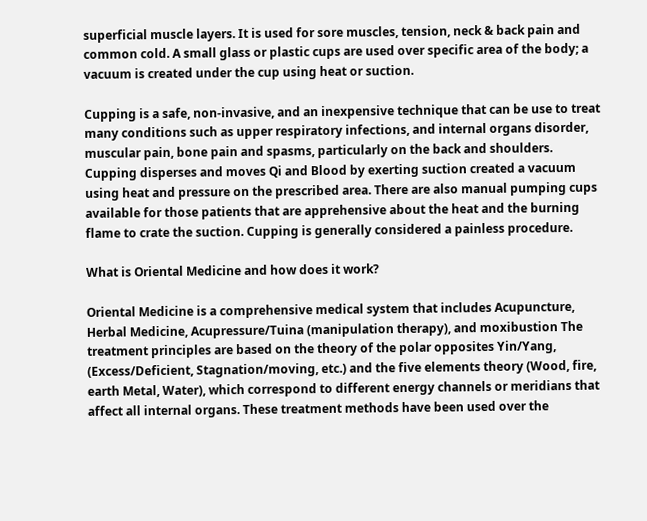superficial muscle layers. It is used for sore muscles, tension, neck & back pain and common cold. A small glass or plastic cups are used over specific area of the body; a vacuum is created under the cup using heat or suction.

Cupping is a safe, non-invasive, and an inexpensive technique that can be use to treat many conditions such as upper respiratory infections, and internal organs disorder, muscular pain, bone pain and spasms, particularly on the back and shoulders.  Cupping disperses and moves Qi and Blood by exerting suction created a vacuum using heat and pressure on the prescribed area. There are also manual pumping cups available for those patients that are apprehensive about the heat and the burning flame to crate the suction. Cupping is generally considered a painless procedure.

What is Oriental Medicine and how does it work?

Oriental Medicine is a comprehensive medical system that includes Acupuncture, Herbal Medicine, Acupressure/Tuina (manipulation therapy), and moxibustion The treatment principles are based on the theory of the polar opposites Yin/Yang, (Excess/Deficient, Stagnation/moving, etc.) and the five elements theory (Wood, fire, earth Metal, Water), which correspond to different energy channels or meridians that affect all internal organs. These treatment methods have been used over the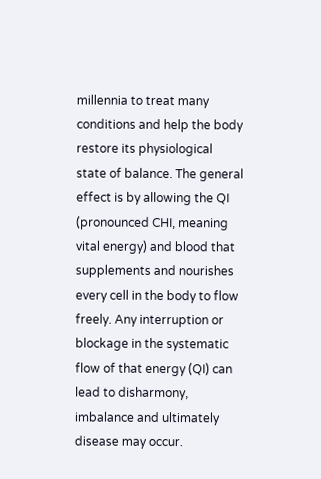millennia to treat many conditions and help the body restore its physiological state of balance. The general effect is by allowing the QI (pronounced CHI, meaning vital energy) and blood that supplements and nourishes every cell in the body to flow freely. Any interruption or blockage in the systematic flow of that energy (QI) can lead to disharmony, imbalance and ultimately disease may occur.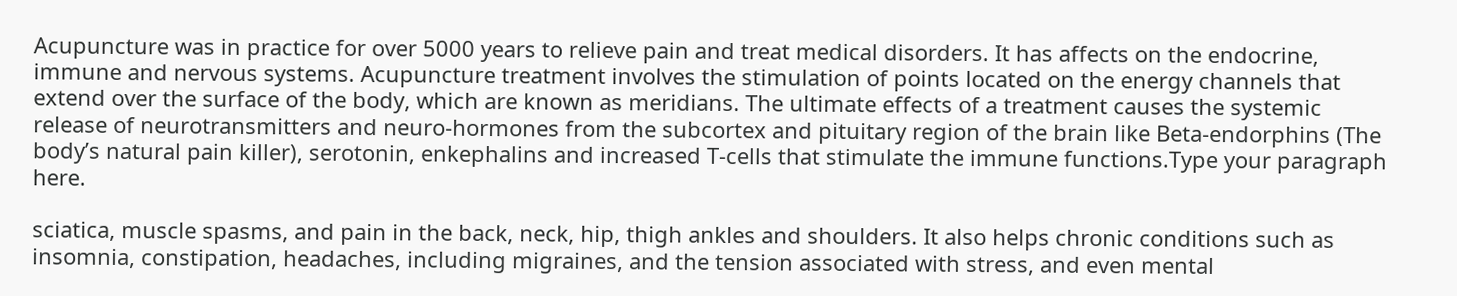Acupuncture was in practice for over 5000 years to relieve pain and treat medical disorders. It has affects on the endocrine, immune and nervous systems. Acupuncture treatment involves the stimulation of points located on the energy channels that extend over the surface of the body, which are known as meridians. The ultimate effects of a treatment causes the systemic release of neurotransmitters and neuro-hormones from the subcortex and pituitary region of the brain like Beta-endorphins (The body’s natural pain killer), serotonin, enkephalins and increased T-cells that stimulate the immune functions.Type your paragraph here.

sciatica, muscle spasms, and pain in the back, neck, hip, thigh ankles and shoulders. It also helps chronic conditions such as insomnia, constipation, headaches, including migraines, and the tension associated with stress, and even mental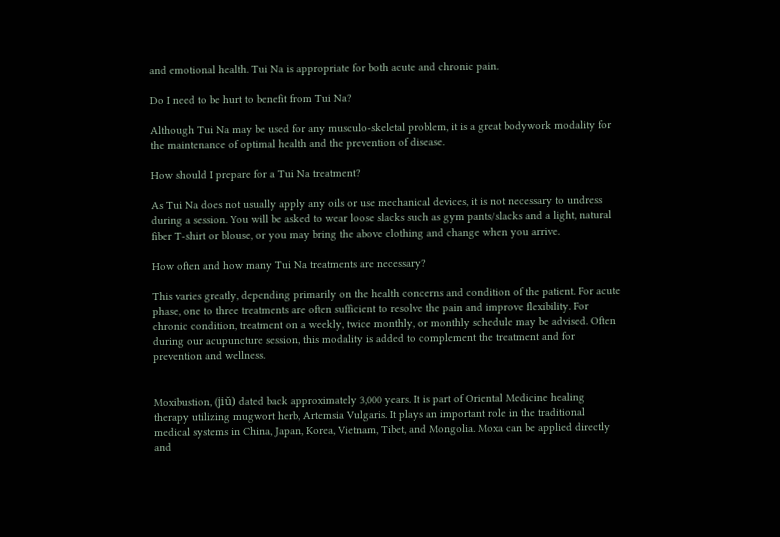and emotional health. Tui Na is appropriate for both acute and chronic pain.

Do I need to be hurt to benefit from Tui Na?

Although Tui Na may be used for any musculo-skeletal problem, it is a great bodywork modality for the maintenance of optimal health and the prevention of disease.

How should I prepare for a Tui Na treatment?

As Tui Na does not usually apply any oils or use mechanical devices, it is not necessary to undress during a session. You will be asked to wear loose slacks such as gym pants/slacks and a light, natural fiber T-shirt or blouse, or you may bring the above clothing and change when you arrive.

How often and how many Tui Na treatments are necessary?

This varies greatly, depending primarily on the health concerns and condition of the patient. For acute phase, one to three treatments are often sufficient to resolve the pain and improve flexibility. For chronic condition, treatment on a weekly, twice monthly, or monthly schedule may be advised. Often during our acupuncture session, this modality is added to complement the treatment and for prevention and wellness.


Moxibustion, (jiŭ) dated back approximately 3,000 years. It is part of Oriental Medicine healing therapy utilizing mugwort herb, Artemsia Vulgaris. It plays an important role in the traditional medical systems in China, Japan, Korea, Vietnam, Tibet, and Mongolia. Moxa can be applied directly and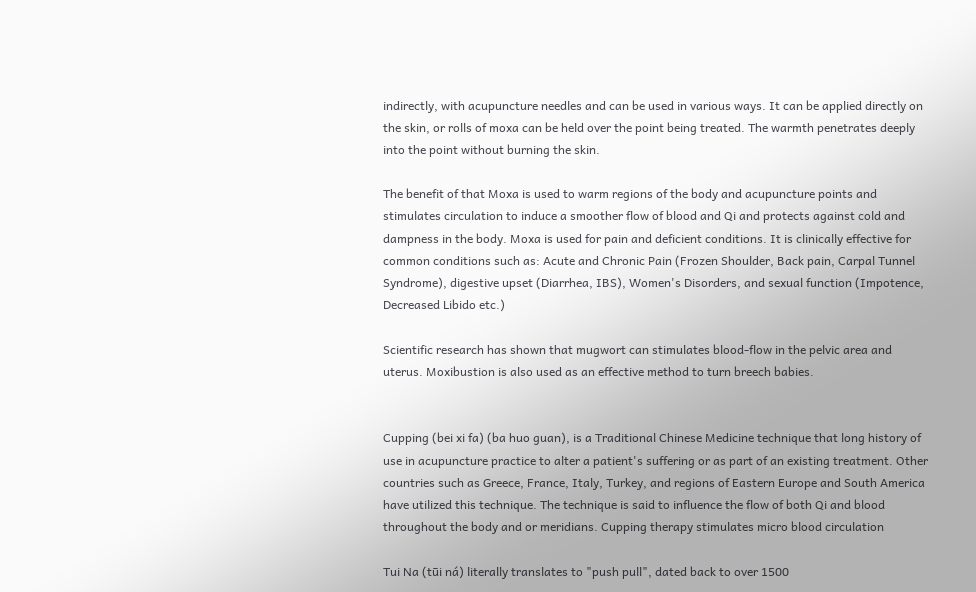indirectly, with acupuncture needles and can be used in various ways. It can be applied directly on the skin, or rolls of moxa can be held over the point being treated. The warmth penetrates deeply into the point without burning the skin.

The benefit of that Moxa is used to warm regions of the body and acupuncture points and stimulates circulation to induce a smoother flow of blood and Qi and protects against cold and dampness in the body. Moxa is used for pain and deficient conditions. It is clinically effective for common conditions such as: Acute and Chronic Pain (Frozen Shoulder, Back pain, Carpal Tunnel Syndrome), digestive upset (Diarrhea, IBS), Women's Disorders, and sexual function (Impotence, Decreased Libido etc.)

Scientific research has shown that mugwort can stimulates blood-flow in the pelvic area and uterus. Moxibustion is also used as an effective method to turn breech babies.


Cupping (bei xi fa) (ba huo guan), is a Traditional Chinese Medicine technique that long history of use in acupuncture practice to alter a patient's suffering or as part of an existing treatment. Other countries such as Greece, France, Italy, Turkey, and regions of Eastern Europe and South America have utilized this technique. The technique is said to influence the flow of both Qi and blood throughout the body and or meridians. Cupping therapy stimulates micro blood circulation

Tui Na (tūi ná) literally translates to "push pull", dated back to over 1500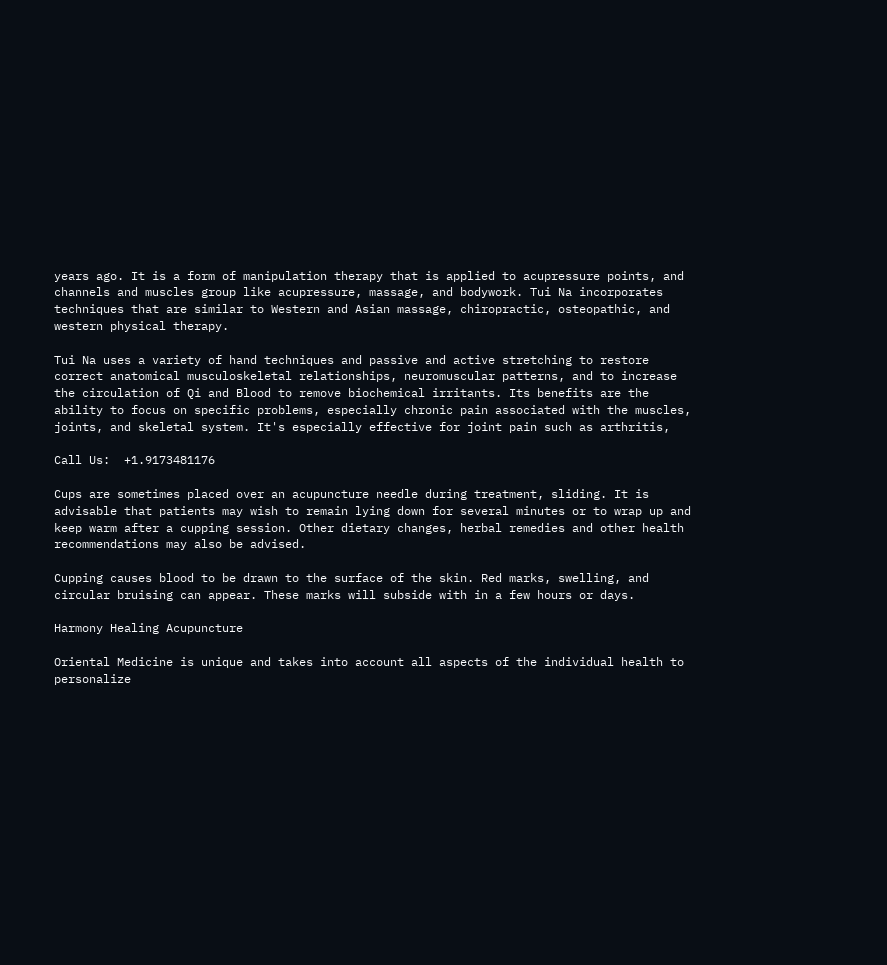years ago. It is a form of manipulation therapy that is applied to acupressure points, and channels and muscles group like acupressure, massage, and bodywork. Tui Na incorporates techniques that are similar to Western and Asian massage, chiropractic, osteopathic, and western physical therapy.

Tui Na uses a variety of hand techniques and passive and active stretching to restore correct anatomical musculoskeletal relationships, neuromuscular patterns, and to increase the circulation of Qi and Blood to remove biochemical irritants. Its benefits are the ability to focus on specific problems, especially chronic pain associated with the muscles, joints, and skeletal system. It's especially effective for joint pain such as arthritis,

Call Us:  +1.9173481176

Cups are sometimes placed over an acupuncture needle during treatment, sliding. It is advisable that patients may wish to remain lying down for several minutes or to wrap up and keep warm after a cupping session. Other dietary changes, herbal remedies and other health recommendations may also be advised.

Cupping causes blood to be drawn to the surface of the skin. Red marks, swelling, and circular bruising can appear. These marks will subside with in a few hours or days.

Harmony Healing Acupuncture

Oriental Medicine is unique and takes into account all aspects of the individual health to personalize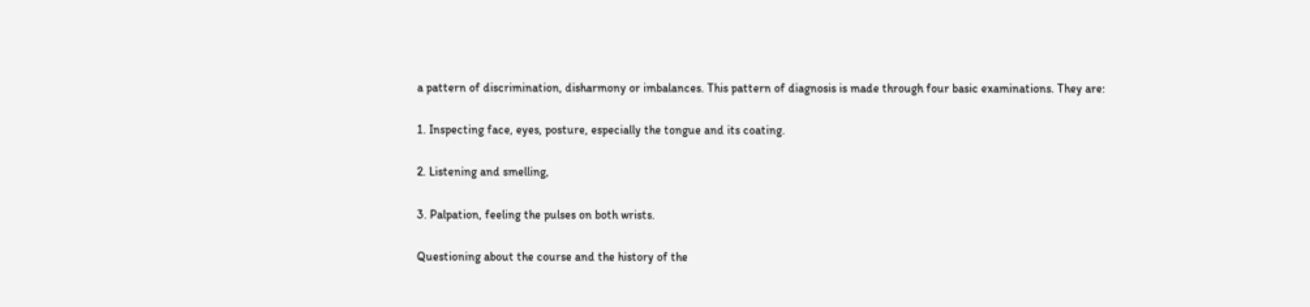a pattern of discrimination, disharmony or imbalances. This pattern of diagnosis is made through four basic examinations. They are:

1. Inspecting face, eyes, posture, especially the tongue and its coating.

2. Listening and smelling,

3. Palpation, feeling the pulses on both wrists.

Questioning about the course and the history of the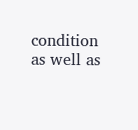condition as well as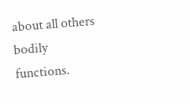about all others bodily functions.